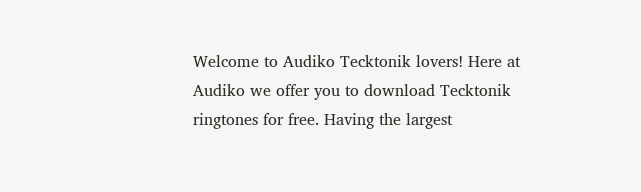Welcome to Audiko Tecktonik lovers! Here at Audiko we offer you to download Tecktonik ringtones for free. Having the largest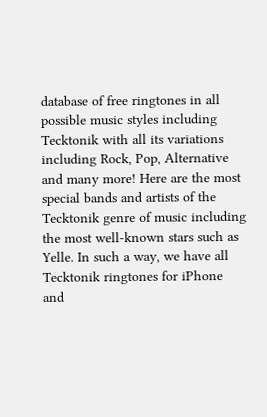database of free ringtones in all possible music styles including Tecktonik with all its variations including Rock, Pop, Alternative and many more! Here are the most special bands and artists of the Tecktonik genre of music including the most well-known stars such as Yelle. In such a way, we have all Tecktonik ringtones for iPhone and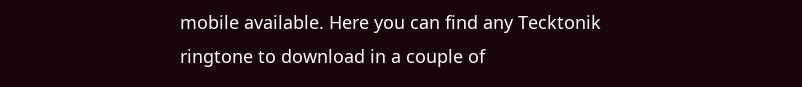mobile available. Here you can find any Tecktonik ringtone to download in a couple of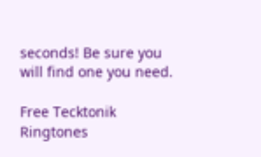seconds! Be sure you will find one you need.

Free Tecktonik Ringtones